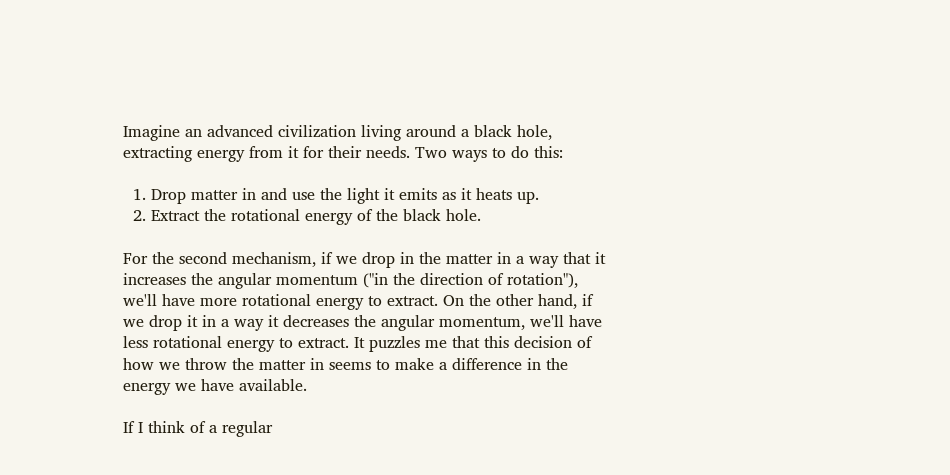Imagine an advanced civilization living around a black hole, extracting energy from it for their needs. Two ways to do this:

  1. Drop matter in and use the light it emits as it heats up.
  2. Extract the rotational energy of the black hole.

For the second mechanism, if we drop in the matter in a way that it increases the angular momentum ("in the direction of rotation"), we'll have more rotational energy to extract. On the other hand, if we drop it in a way it decreases the angular momentum, we'll have less rotational energy to extract. It puzzles me that this decision of how we throw the matter in seems to make a difference in the energy we have available.

If I think of a regular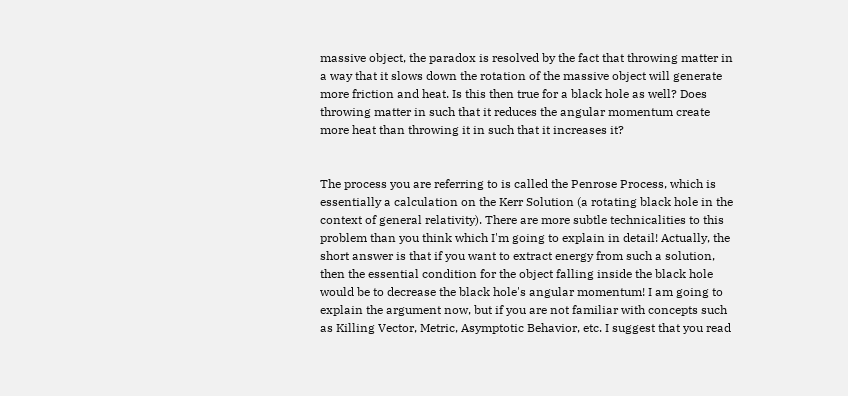massive object, the paradox is resolved by the fact that throwing matter in a way that it slows down the rotation of the massive object will generate more friction and heat. Is this then true for a black hole as well? Does throwing matter in such that it reduces the angular momentum create more heat than throwing it in such that it increases it?


The process you are referring to is called the Penrose Process, which is essentially a calculation on the Kerr Solution (a rotating black hole in the context of general relativity). There are more subtle technicalities to this problem than you think which I'm going to explain in detail! Actually, the short answer is that if you want to extract energy from such a solution, then the essential condition for the object falling inside the black hole would be to decrease the black hole's angular momentum! I am going to explain the argument now, but if you are not familiar with concepts such as Killing Vector, Metric, Asymptotic Behavior, etc. I suggest that you read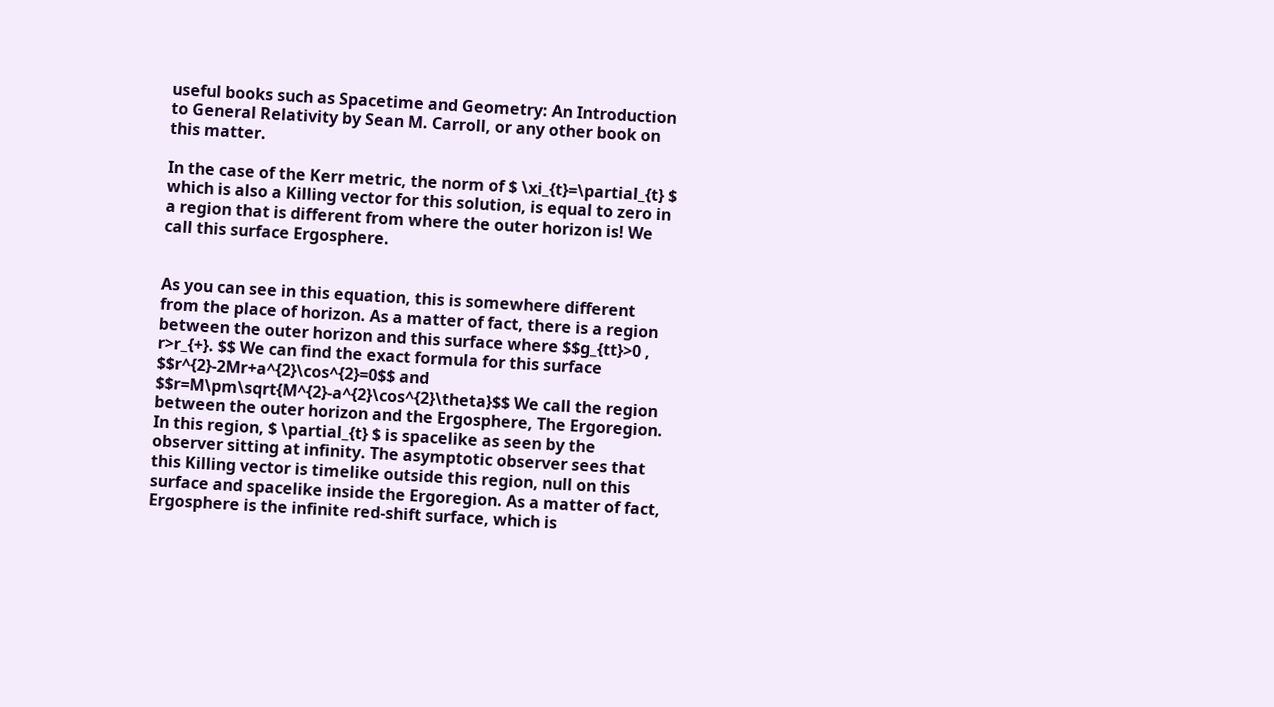useful books such as Spacetime and Geometry: An Introduction to General Relativity by Sean M. Carroll, or any other book on this matter.

In the case of the Kerr metric, the norm of $ \xi_{t}=\partial_{t} $ which is also a Killing vector for this solution, is equal to zero in a region that is different from where the outer horizon is! We call this surface Ergosphere.


As you can see in this equation, this is somewhere different from the place of horizon. As a matter of fact, there is a region between the outer horizon and this surface where $$g_{tt}>0 , r>r_{+}. $$ We can find the exact formula for this surface $$r^{2}-2Mr+a^{2}\cos^{2}=0$$ and $$r=M\pm\sqrt{M^{2}-a^{2}\cos^{2}\theta}$$ We call the region between the outer horizon and the Ergosphere, The Ergoregion. In this region, $ \partial_{t} $ is spacelike as seen by the observer sitting at infinity. The asymptotic observer sees that this Killing vector is timelike outside this region, null on this surface and spacelike inside the Ergoregion. As a matter of fact, Ergosphere is the infinite red-shift surface, which is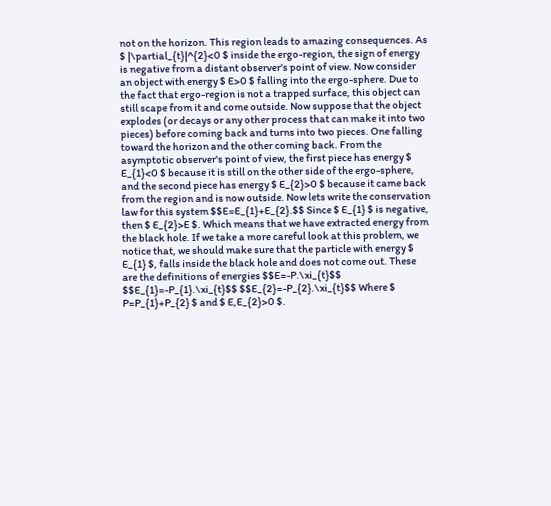not on the horizon. This region leads to amazing consequences. As $ |\partial_{t}|^{2}<0 $ inside the ergo-region, the sign of energy is negative from a distant observer's point of view. Now consider an object with energy $ E>0 $ falling into the ergo-sphere. Due to the fact that ergo-region is not a trapped surface, this object can still scape from it and come outside. Now suppose that the object explodes (or decays or any other process that can make it into two pieces) before coming back and turns into two pieces. One falling toward the horizon and the other coming back. From the asymptotic observer's point of view, the first piece has energy $ E_{1}<0 $ because it is still on the other side of the ergo-sphere, and the second piece has energy $ E_{2}>0 $ because it came back from the region and is now outside. Now lets write the conservation law for this system $$E=E_{1}+E_{2}.$$ Since $ E_{1} $ is negative, then $ E_{2}>E $. Which means that we have extracted energy from the black hole. If we take a more careful look at this problem, we notice that, we should make sure that the particle with energy $ E_{1} $, falls inside the black hole and does not come out. These are the definitions of energies $$E=-P.\xi_{t}$$ $$E_{1}=-P_{1}.\xi_{t}$$ $$E_{2}=-P_{2}.\xi_{t}$$ Where $ P=P_{1}+P_{2} $ and $ E,E_{2}>0 $.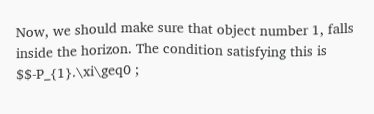Now, we should make sure that object number 1, falls inside the horizon. The condition satisfying this is $$-P_{1}.\xi\geq0 ;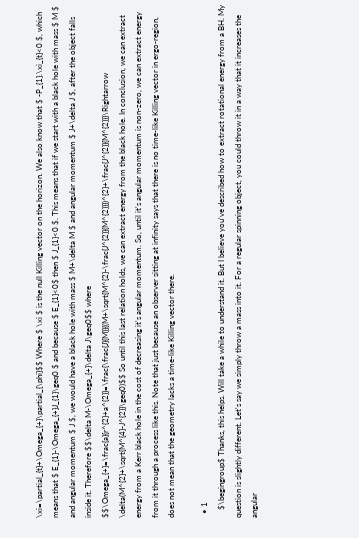\xi=\partial_{t}+\Omega_{+}\partial_{\phi}$$ Where $ \xi $ is the null Killing vector on the horizon. We also know that $ -P_{1}.\xi_{t}<0 $, which means that $ E_{1}-\Omega_{+}J_{1}\geq0 $ and because $ E_{1}<0$ then $ J_{1}<0 $. This means that if we start with a black hole with mass $ M $ and angular momentum $ J $, we would have a black hole with mass $ M+\delta M $ and angular momentum $ J+\delta J $, after the object falls inside it. Therefore $$\delta M-\Omega_{+}\delta J\geq0$$ where $$\Omega_{+}=\frac{a}{r^{2}+a^{2}}=\frac{\frac{J}{M}}{(M+\sqrt{M^{2}-\frac{J^{2}}{M^{2}}})^{2}+\frac{J^{2}}{M^{2}}}\Rightarrow \delta(M^{2}+\sqrt{M^{4}-J^{2}}\geq0)$$ So until this last relation holds, we can extract energy from the black hole. In conclusion, we can extract energy from a Kerr black hole in the cost of decreasing it's angular momentum. So, until it's angular momentum is non-zero, we can extract energy from it through a process like this. Note that just because an observer sitting at infinity says that there is no time-like Killing vector in ergo-region, does not mean that the geometry lacks a time-like Killing vector there.

  • 1
    $\begingroup$ Thanks, this helps. Will take a while to understand it. But I believe you've described how to extract rotational energy from a BH. My question is slightly different. Let's say we simply throw a mass into it. For a regular spinning object, you could throw it in a way that it increases the angular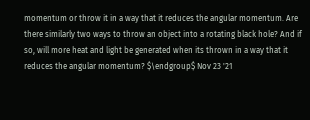momentum or throw it in a way that it reduces the angular momentum. Are there similarly two ways to throw an object into a rotating black hole? And if so, will more heat and light be generated when its thrown in a way that it reduces the angular momentum? $\endgroup$ Nov 23 '21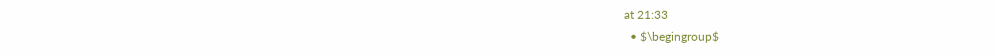at 21:33
  • $\begingroup$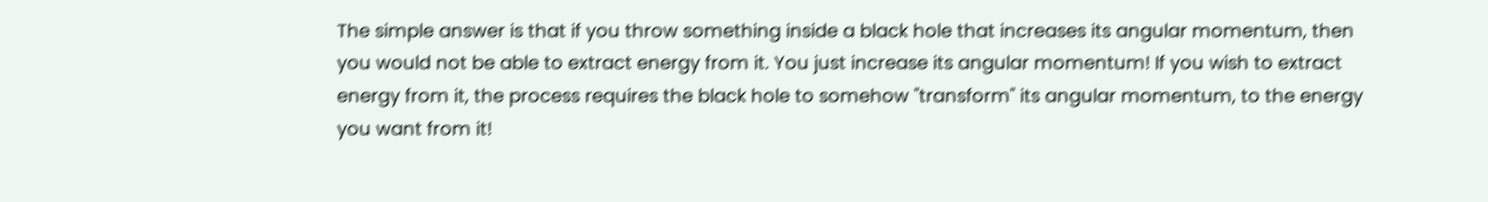The simple answer is that if you throw something inside a black hole that increases its angular momentum, then you would not be able to extract energy from it. You just increase its angular momentum! If you wish to extract energy from it, the process requires the black hole to somehow "transform" its angular momentum, to the energy you want from it!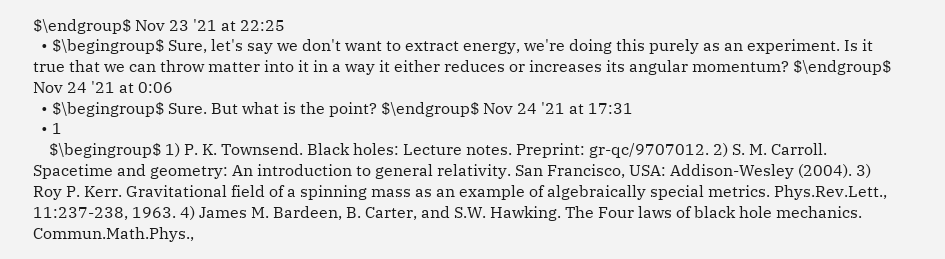$\endgroup$ Nov 23 '21 at 22:25
  • $\begingroup$ Sure, let's say we don't want to extract energy, we're doing this purely as an experiment. Is it true that we can throw matter into it in a way it either reduces or increases its angular momentum? $\endgroup$ Nov 24 '21 at 0:06
  • $\begingroup$ Sure. But what is the point? $\endgroup$ Nov 24 '21 at 17:31
  • 1
    $\begingroup$ 1) P. K. Townsend. Black holes: Lecture notes. Preprint: gr-qc/9707012. 2) S. M. Carroll. Spacetime and geometry: An introduction to general relativity. San Francisco, USA: Addison-Wesley (2004). 3) Roy P. Kerr. Gravitational field of a spinning mass as an example of algebraically special metrics. Phys.Rev.Lett., 11:237-238, 1963. 4) James M. Bardeen, B. Carter, and S.W. Hawking. The Four laws of black hole mechanics. Commun.Math.Phys.,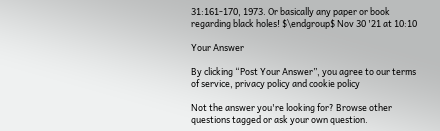31:161-170, 1973. Or basically any paper or book regarding black holes! $\endgroup$ Nov 30 '21 at 10:10

Your Answer

By clicking “Post Your Answer”, you agree to our terms of service, privacy policy and cookie policy

Not the answer you're looking for? Browse other questions tagged or ask your own question.